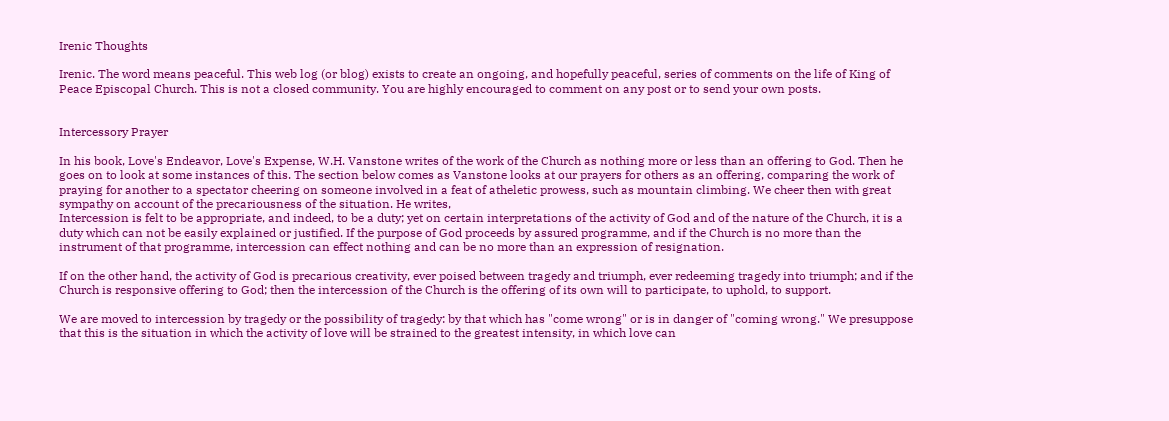Irenic Thoughts

Irenic. The word means peaceful. This web log (or blog) exists to create an ongoing, and hopefully peaceful, series of comments on the life of King of Peace Episcopal Church. This is not a closed community. You are highly encouraged to comment on any post or to send your own posts.


Intercessory Prayer

In his book, Love's Endeavor, Love's Expense, W.H. Vanstone writes of the work of the Church as nothing more or less than an offering to God. Then he goes on to look at some instances of this. The section below comes as Vanstone looks at our prayers for others as an offering, comparing the work of praying for another to a spectator cheering on someone involved in a feat of atheletic prowess, such as mountain climbing. We cheer then with great sympathy on account of the precariousness of the situation. He writes,
Intercession is felt to be appropriate, and indeed, to be a duty; yet on certain interpretations of the activity of God and of the nature of the Church, it is a duty which can not be easily explained or justified. If the purpose of God proceeds by assured programme, and if the Church is no more than the instrument of that programme, intercession can effect nothing and can be no more than an expression of resignation.

If on the other hand, the activity of God is precarious creativity, ever poised between tragedy and triumph, ever redeeming tragedy into triumph; and if the Church is responsive offering to God; then the intercession of the Church is the offering of its own will to participate, to uphold, to support.

We are moved to intercession by tragedy or the possibility of tragedy: by that which has "come wrong" or is in danger of "coming wrong." We presuppose that this is the situation in which the activity of love will be strained to the greatest intensity, in which love can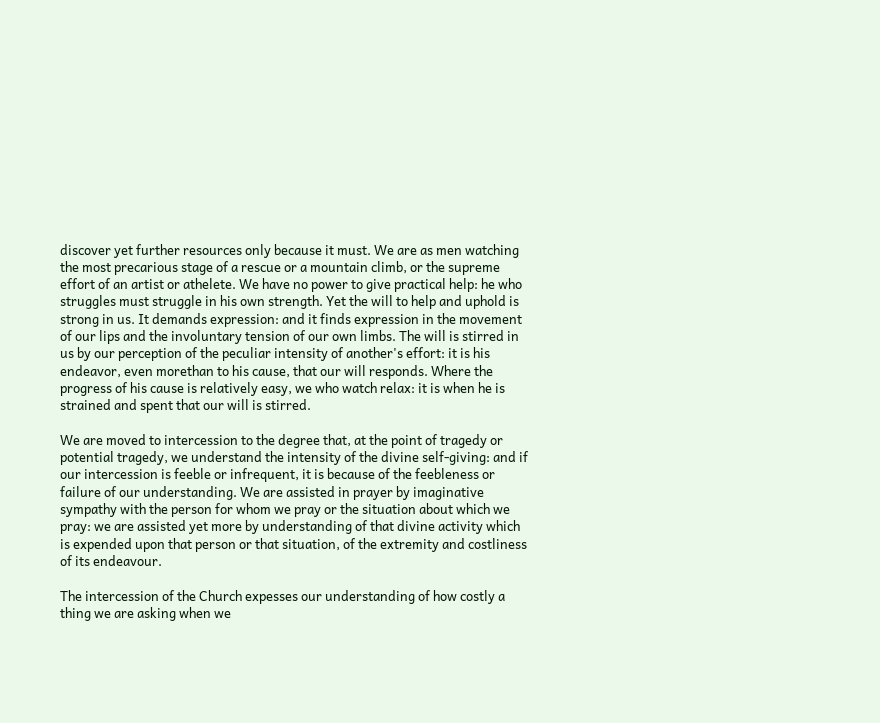discover yet further resources only because it must. We are as men watching the most precarious stage of a rescue or a mountain climb, or the supreme effort of an artist or athelete. We have no power to give practical help: he who struggles must struggle in his own strength. Yet the will to help and uphold is strong in us. It demands expression: and it finds expression in the movement of our lips and the involuntary tension of our own limbs. The will is stirred in us by our perception of the peculiar intensity of another's effort: it is his endeavor, even morethan to his cause, that our will responds. Where the progress of his cause is relatively easy, we who watch relax: it is when he is strained and spent that our will is stirred.

We are moved to intercession to the degree that, at the point of tragedy or potential tragedy, we understand the intensity of the divine self-giving: and if our intercession is feeble or infrequent, it is because of the feebleness or failure of our understanding. We are assisted in prayer by imaginative sympathy with the person for whom we pray or the situation about which we pray: we are assisted yet more by understanding of that divine activity which is expended upon that person or that situation, of the extremity and costliness of its endeavour.

The intercession of the Church expesses our understanding of how costly a thing we are asking when we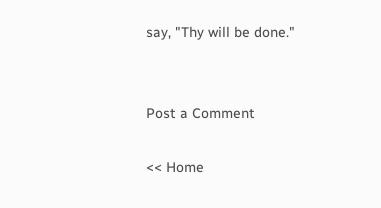say, "Thy will be done."


Post a Comment

<< Home